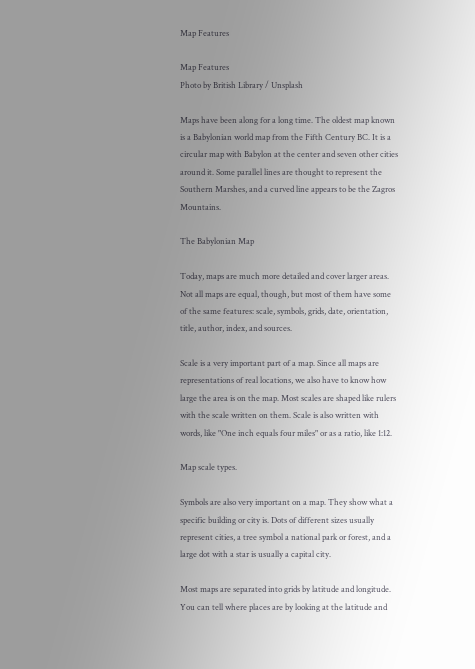Map Features

Map Features
Photo by British Library / Unsplash

Maps have been along for a long time. The oldest map known is a Babylonian world map from the Fifth Century BC. It is a circular map with Babylon at the center and seven other cities around it. Some parallel lines are thought to represent the Southern Marshes, and a curved line appears to be the Zagros Mountains.

The Babylonian Map

Today, maps are much more detailed and cover larger areas. Not all maps are equal, though, but most of them have some of the same features: scale, symbols, grids, date, orientation, title, author, index, and sources.

Scale is a very important part of a map. Since all maps are representations of real locations, we also have to know how large the area is on the map. Most scales are shaped like rulers with the scale written on them. Scale is also written with words, like "One inch equals four miles" or as a ratio, like 1:12.

Map scale types.

Symbols are also very important on a map. They show what a specific building or city is. Dots of different sizes usually represent cities, a tree symbol a national park or forest, and a large dot with a star is usually a capital city.

Most maps are separated into grids by latitude and longitude. You can tell where places are by looking at the latitude and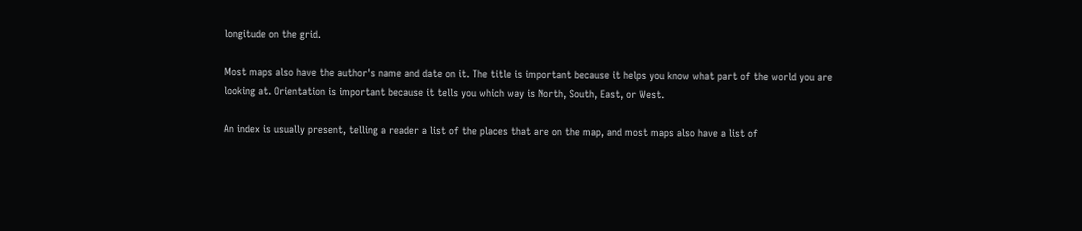longitude on the grid.

Most maps also have the author's name and date on it. The title is important because it helps you know what part of the world you are looking at. Orientation is important because it tells you which way is North, South, East, or West.

An index is usually present, telling a reader a list of the places that are on the map, and most maps also have a list of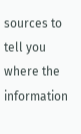sources to tell you where the information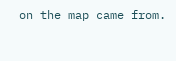on the map came from.